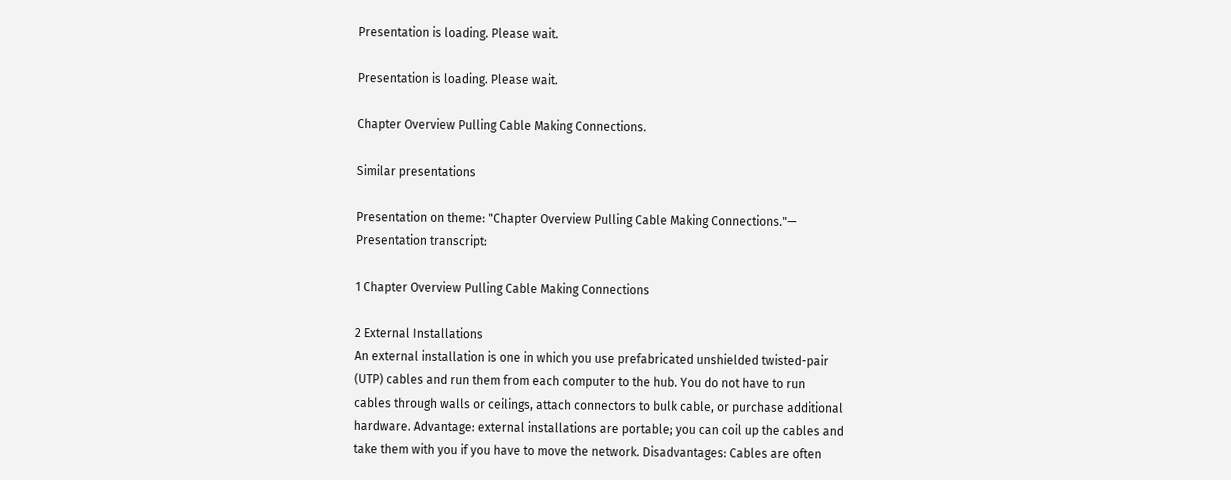Presentation is loading. Please wait.

Presentation is loading. Please wait.

Chapter Overview Pulling Cable Making Connections.

Similar presentations

Presentation on theme: "Chapter Overview Pulling Cable Making Connections."— Presentation transcript:

1 Chapter Overview Pulling Cable Making Connections

2 External Installations
An external installation is one in which you use prefabricated unshielded twisted-pair (UTP) cables and run them from each computer to the hub. You do not have to run cables through walls or ceilings, attach connectors to bulk cable, or purchase additional hardware. Advantage: external installations are portable; you can coil up the cables and take them with you if you have to move the network. Disadvantages: Cables are often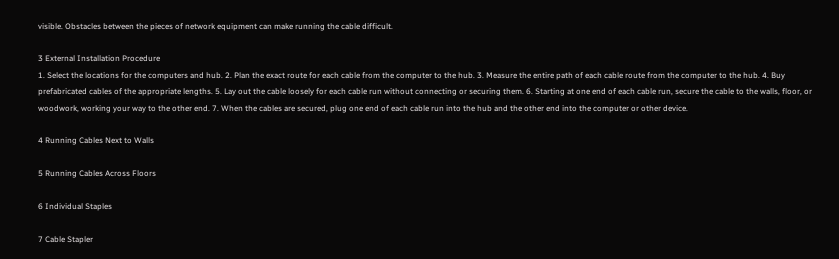visible. Obstacles between the pieces of network equipment can make running the cable difficult.

3 External Installation Procedure
1. Select the locations for the computers and hub. 2. Plan the exact route for each cable from the computer to the hub. 3. Measure the entire path of each cable route from the computer to the hub. 4. Buy prefabricated cables of the appropriate lengths. 5. Lay out the cable loosely for each cable run without connecting or securing them. 6. Starting at one end of each cable run, secure the cable to the walls, floor, or woodwork, working your way to the other end. 7. When the cables are secured, plug one end of each cable run into the hub and the other end into the computer or other device.

4 Running Cables Next to Walls

5 Running Cables Across Floors

6 Individual Staples

7 Cable Stapler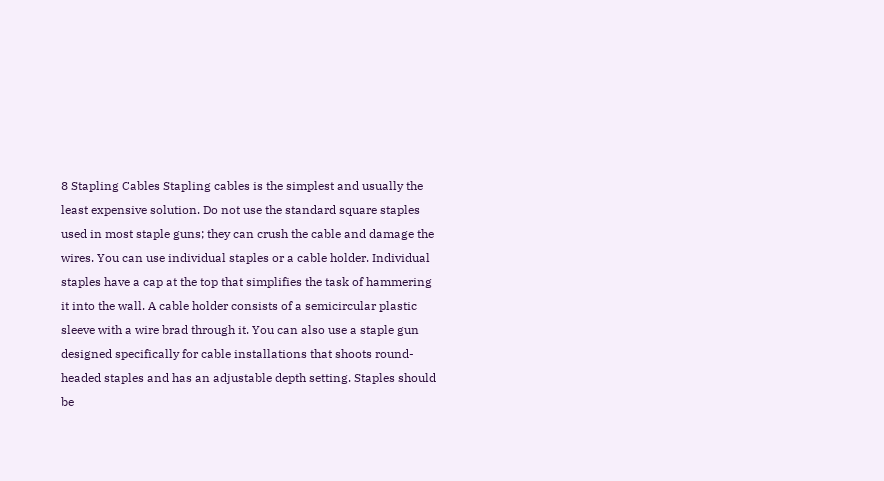8 Stapling Cables Stapling cables is the simplest and usually the least expensive solution. Do not use the standard square staples used in most staple guns; they can crush the cable and damage the wires. You can use individual staples or a cable holder. Individual staples have a cap at the top that simplifies the task of hammering it into the wall. A cable holder consists of a semicircular plastic sleeve with a wire brad through it. You can also use a staple gun designed specifically for cable installations that shoots round-headed staples and has an adjustable depth setting. Staples should be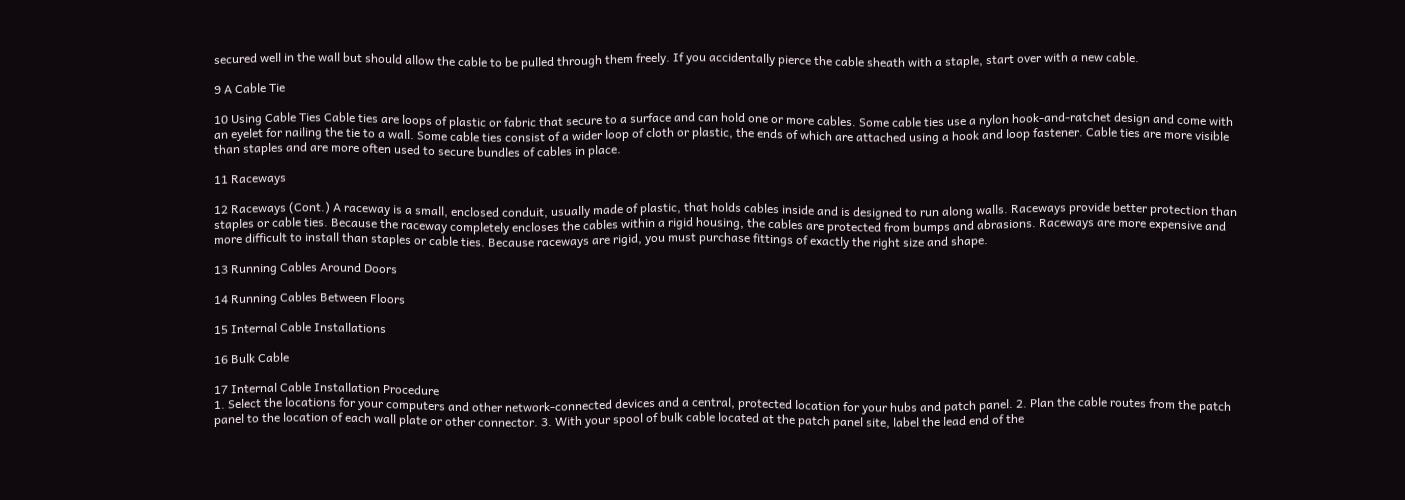secured well in the wall but should allow the cable to be pulled through them freely. If you accidentally pierce the cable sheath with a staple, start over with a new cable.

9 A Cable Tie

10 Using Cable Ties Cable ties are loops of plastic or fabric that secure to a surface and can hold one or more cables. Some cable ties use a nylon hook-and-ratchet design and come with an eyelet for nailing the tie to a wall. Some cable ties consist of a wider loop of cloth or plastic, the ends of which are attached using a hook and loop fastener. Cable ties are more visible than staples and are more often used to secure bundles of cables in place.

11 Raceways

12 Raceways (Cont.) A raceway is a small, enclosed conduit, usually made of plastic, that holds cables inside and is designed to run along walls. Raceways provide better protection than staples or cable ties. Because the raceway completely encloses the cables within a rigid housing, the cables are protected from bumps and abrasions. Raceways are more expensive and more difficult to install than staples or cable ties. Because raceways are rigid, you must purchase fittings of exactly the right size and shape.

13 Running Cables Around Doors

14 Running Cables Between Floors

15 Internal Cable Installations

16 Bulk Cable

17 Internal Cable Installation Procedure
1. Select the locations for your computers and other network-connected devices and a central, protected location for your hubs and patch panel. 2. Plan the cable routes from the patch panel to the location of each wall plate or other connector. 3. With your spool of bulk cable located at the patch panel site, label the lead end of the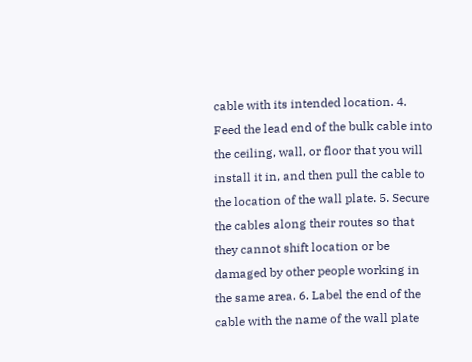cable with its intended location. 4. Feed the lead end of the bulk cable into the ceiling, wall, or floor that you will install it in, and then pull the cable to the location of the wall plate. 5. Secure the cables along their routes so that they cannot shift location or be damaged by other people working in the same area. 6. Label the end of the cable with the name of the wall plate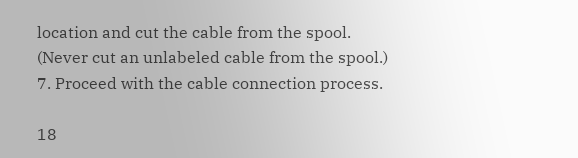location and cut the cable from the spool. (Never cut an unlabeled cable from the spool.) 7. Proceed with the cable connection process.

18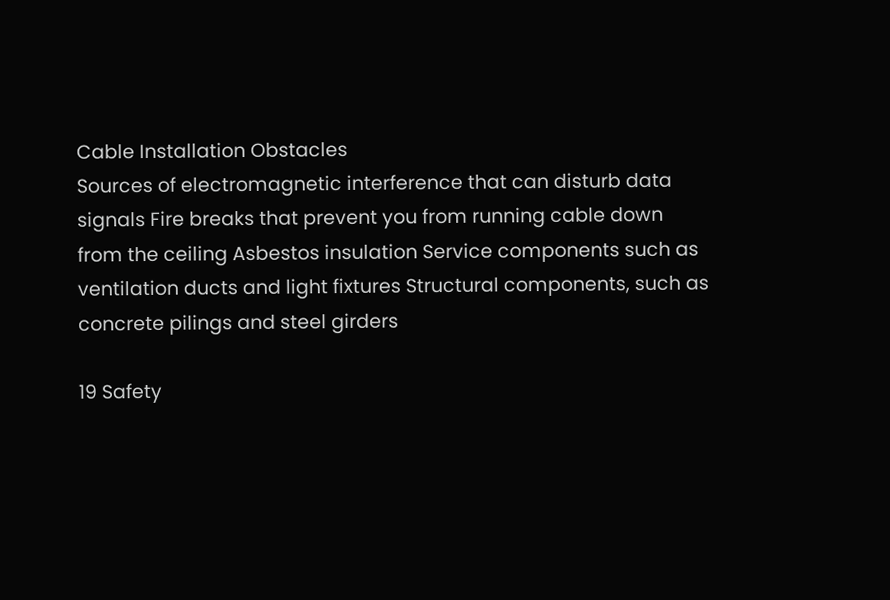Cable Installation Obstacles
Sources of electromagnetic interference that can disturb data signals Fire breaks that prevent you from running cable down from the ceiling Asbestos insulation Service components such as ventilation ducts and light fixtures Structural components, such as concrete pilings and steel girders

19 Safety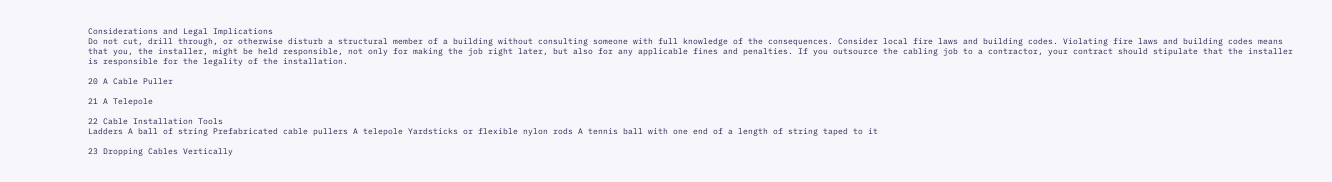Considerations and Legal Implications
Do not cut, drill through, or otherwise disturb a structural member of a building without consulting someone with full knowledge of the consequences. Consider local fire laws and building codes. Violating fire laws and building codes means that you, the installer, might be held responsible, not only for making the job right later, but also for any applicable fines and penalties. If you outsource the cabling job to a contractor, your contract should stipulate that the installer is responsible for the legality of the installation.

20 A Cable Puller

21 A Telepole

22 Cable Installation Tools
Ladders A ball of string Prefabricated cable pullers A telepole Yardsticks or flexible nylon rods A tennis ball with one end of a length of string taped to it

23 Dropping Cables Vertically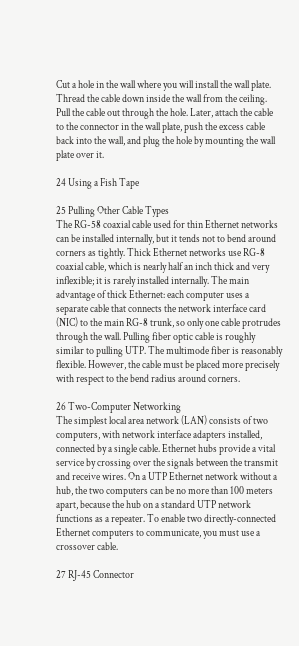Cut a hole in the wall where you will install the wall plate. Thread the cable down inside the wall from the ceiling. Pull the cable out through the hole. Later, attach the cable to the connector in the wall plate, push the excess cable back into the wall, and plug the hole by mounting the wall plate over it.

24 Using a Fish Tape

25 Pulling Other Cable Types
The RG-58 coaxial cable used for thin Ethernet networks can be installed internally, but it tends not to bend around corners as tightly. Thick Ethernet networks use RG-8 coaxial cable, which is nearly half an inch thick and very inflexible; it is rarely installed internally. The main advantage of thick Ethernet: each computer uses a separate cable that connects the network interface card (NIC) to the main RG-8 trunk, so only one cable protrudes through the wall. Pulling fiber optic cable is roughly similar to pulling UTP. The multimode fiber is reasonably flexible. However, the cable must be placed more precisely with respect to the bend radius around corners.

26 Two-Computer Networking
The simplest local area network (LAN) consists of two computers, with network interface adapters installed, connected by a single cable. Ethernet hubs provide a vital service by crossing over the signals between the transmit and receive wires. On a UTP Ethernet network without a hub, the two computers can be no more than 100 meters apart, because the hub on a standard UTP network functions as a repeater. To enable two directly-connected Ethernet computers to communicate, you must use a crossover cable.

27 RJ-45 Connector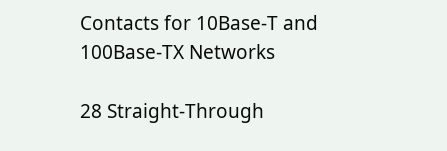Contacts for 10Base-T and 100Base-TX Networks

28 Straight-Through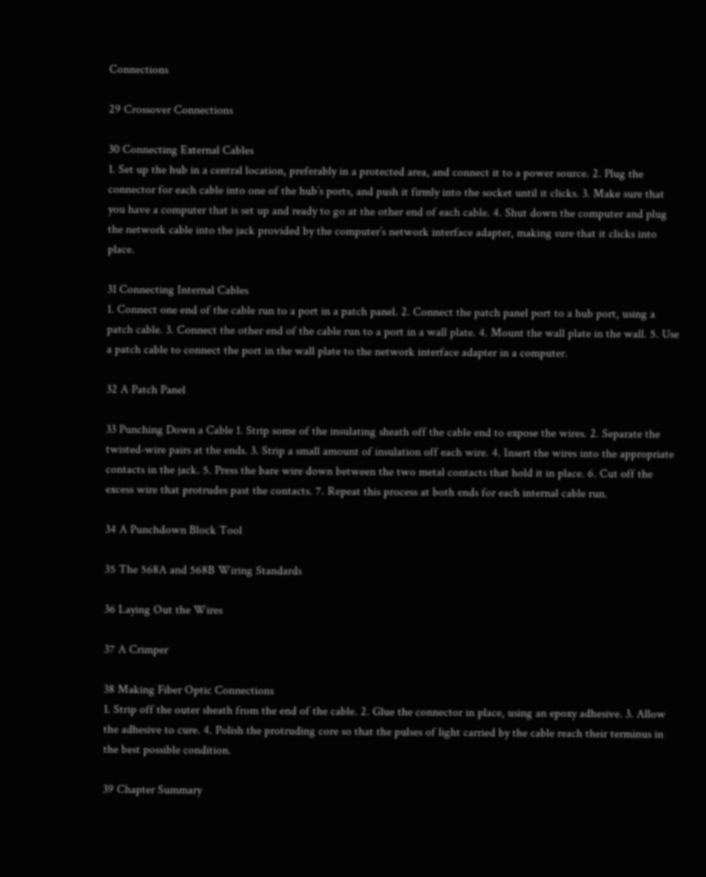Connections

29 Crossover Connections

30 Connecting External Cables
1. Set up the hub in a central location, preferably in a protected area, and connect it to a power source. 2. Plug the connector for each cable into one of the hub’s ports, and push it firmly into the socket until it clicks. 3. Make sure that you have a computer that is set up and ready to go at the other end of each cable. 4. Shut down the computer and plug the network cable into the jack provided by the computer’s network interface adapter, making sure that it clicks into place.

31 Connecting Internal Cables
1. Connect one end of the cable run to a port in a patch panel. 2. Connect the patch panel port to a hub port, using a patch cable. 3. Connect the other end of the cable run to a port in a wall plate. 4. Mount the wall plate in the wall. 5. Use a patch cable to connect the port in the wall plate to the network interface adapter in a computer.

32 A Patch Panel

33 Punching Down a Cable 1. Strip some of the insulating sheath off the cable end to expose the wires. 2. Separate the twisted-wire pairs at the ends. 3. Strip a small amount of insulation off each wire. 4. Insert the wires into the appropriate contacts in the jack. 5. Press the bare wire down between the two metal contacts that hold it in place. 6. Cut off the excess wire that protrudes past the contacts. 7. Repeat this process at both ends for each internal cable run.

34 A Punchdown Block Tool

35 The 568A and 568B Wiring Standards

36 Laying Out the Wires

37 A Crimper

38 Making Fiber Optic Connections
1. Strip off the outer sheath from the end of the cable. 2. Glue the connector in place, using an epoxy adhesive. 3. Allow the adhesive to cure. 4. Polish the protruding core so that the pulses of light carried by the cable reach their terminus in the best possible condition.

39 Chapter Summary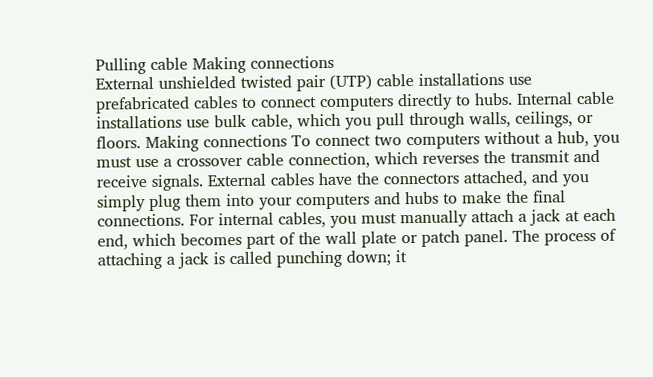Pulling cable Making connections
External unshielded twisted pair (UTP) cable installations use prefabricated cables to connect computers directly to hubs. Internal cable installations use bulk cable, which you pull through walls, ceilings, or floors. Making connections To connect two computers without a hub, you must use a crossover cable connection, which reverses the transmit and receive signals. External cables have the connectors attached, and you simply plug them into your computers and hubs to make the final connections. For internal cables, you must manually attach a jack at each end, which becomes part of the wall plate or patch panel. The process of attaching a jack is called punching down; it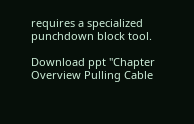requires a specialized punchdown block tool.

Download ppt "Chapter Overview Pulling Cable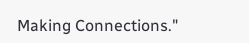Making Connections."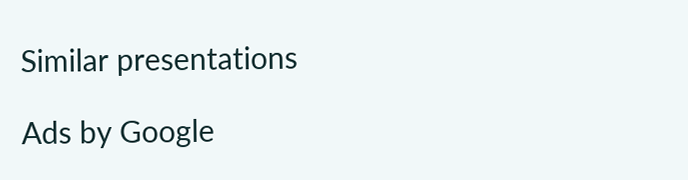Similar presentations

Ads by Google